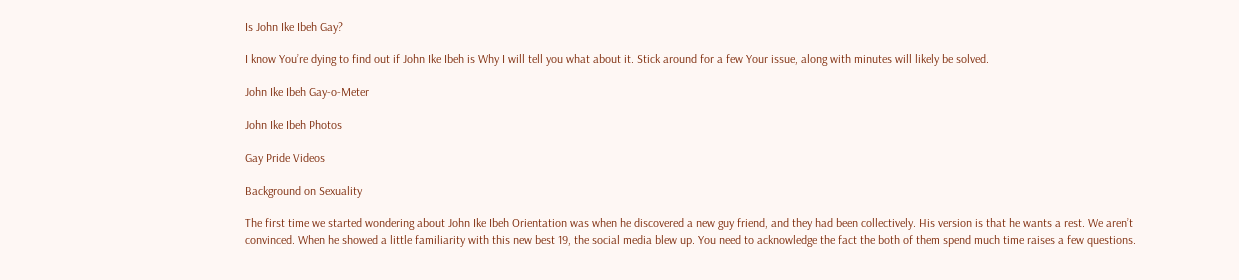Is John Ike Ibeh Gay?

I know You’re dying to find out if John Ike Ibeh is Why I will tell you what about it. Stick around for a few Your issue, along with minutes will likely be solved.

John Ike Ibeh Gay-o-Meter

John Ike Ibeh Photos

Gay Pride Videos

Background on Sexuality

The first time we started wondering about John Ike Ibeh Orientation was when he discovered a new guy friend, and they had been collectively. His version is that he wants a rest. We aren’t convinced. When he showed a little familiarity with this new best 19, the social media blew up. You need to acknowledge the fact the both of them spend much time raises a few questions.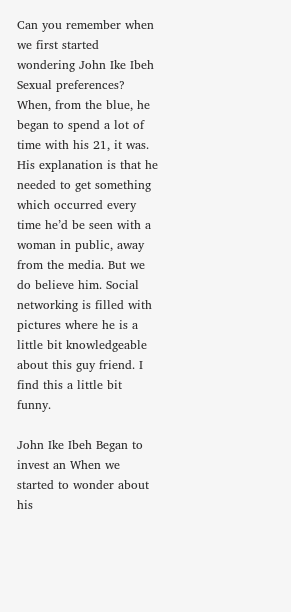Can you remember when we first started wondering John Ike Ibeh Sexual preferences? When, from the blue, he began to spend a lot of time with his 21, it was. His explanation is that he needed to get something which occurred every time he’d be seen with a woman in public, away from the media. But we do believe him. Social networking is filled with pictures where he is a little bit knowledgeable about this guy friend. I find this a little bit funny.

John Ike Ibeh Began to invest an When we started to wonder about his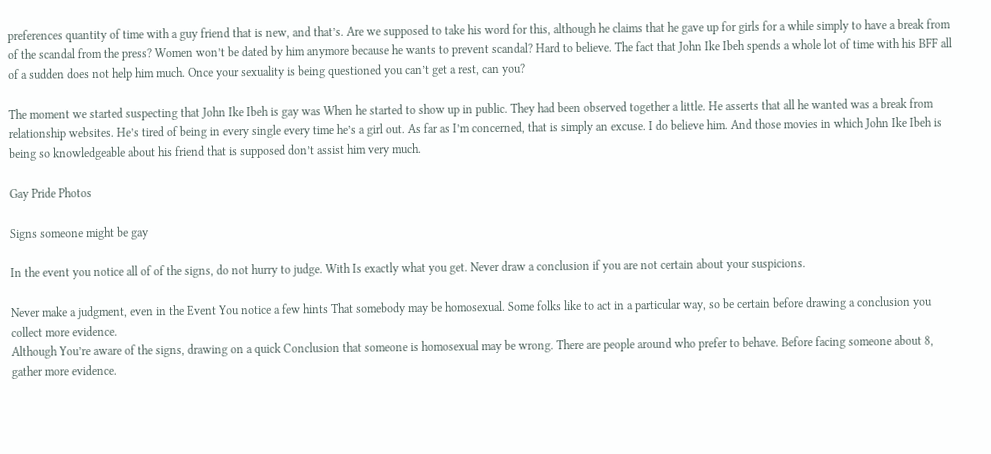preferences quantity of time with a guy friend that is new, and that’s. Are we supposed to take his word for this, although he claims that he gave up for girls for a while simply to have a break from of the scandal from the press? Women won’t be dated by him anymore because he wants to prevent scandal? Hard to believe. The fact that John Ike Ibeh spends a whole lot of time with his BFF all of a sudden does not help him much. Once your sexuality is being questioned you can’t get a rest, can you?

The moment we started suspecting that John Ike Ibeh is gay was When he started to show up in public. They had been observed together a little. He asserts that all he wanted was a break from relationship websites. He’s tired of being in every single every time he’s a girl out. As far as I’m concerned, that is simply an excuse. I do believe him. And those movies in which John Ike Ibeh is being so knowledgeable about his friend that is supposed don’t assist him very much.

Gay Pride Photos

Signs someone might be gay

In the event you notice all of of the signs, do not hurry to judge. With Is exactly what you get. Never draw a conclusion if you are not certain about your suspicions.

Never make a judgment, even in the Event You notice a few hints That somebody may be homosexual. Some folks like to act in a particular way, so be certain before drawing a conclusion you collect more evidence.
Although You’re aware of the signs, drawing on a quick Conclusion that someone is homosexual may be wrong. There are people around who prefer to behave. Before facing someone about 8, gather more evidence.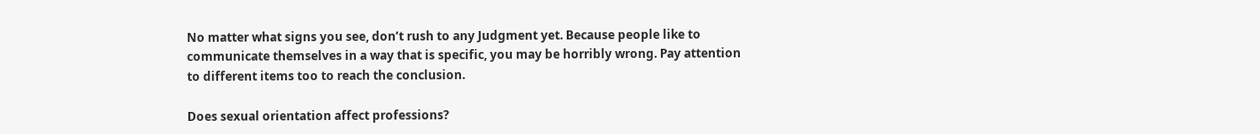No matter what signs you see, don’t rush to any Judgment yet. Because people like to communicate themselves in a way that is specific, you may be horribly wrong. Pay attention to different items too to reach the conclusion.

Does sexual orientation affect professions?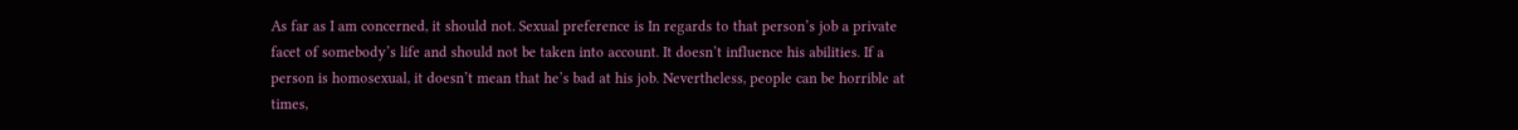As far as I am concerned, it should not. Sexual preference is In regards to that person’s job a private facet of somebody’s life and should not be taken into account. It doesn’t influence his abilities. If a person is homosexual, it doesn’t mean that he’s bad at his job. Nevertheless, people can be horrible at times,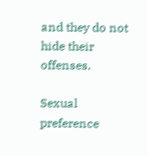and they do not hide their offenses.

Sexual preference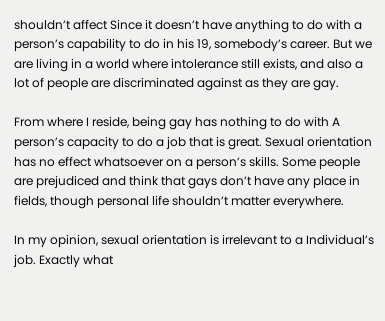shouldn’t affect Since it doesn’t have anything to do with a person’s capability to do in his 19, somebody’s career. But we are living in a world where intolerance still exists, and also a lot of people are discriminated against as they are gay.

From where I reside, being gay has nothing to do with A person’s capacity to do a job that is great. Sexual orientation has no effect whatsoever on a person’s skills. Some people are prejudiced and think that gays don’t have any place in fields, though personal life shouldn’t matter everywhere.

In my opinion, sexual orientation is irrelevant to a Individual’s job. Exactly what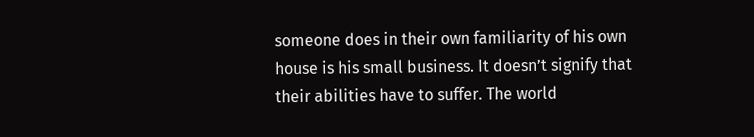someone does in their own familiarity of his own house is his small business. It doesn’t signify that their abilities have to suffer. The world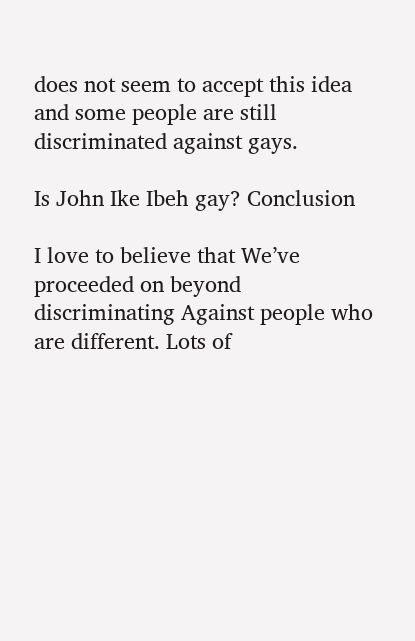does not seem to accept this idea and some people are still discriminated against gays.

Is John Ike Ibeh gay? Conclusion

I love to believe that We’ve proceeded on beyond discriminating Against people who are different. Lots of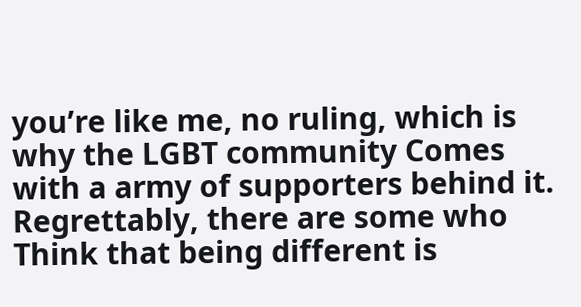you’re like me, no ruling, which is why the LGBT community Comes with a army of supporters behind it. Regrettably, there are some who Think that being different is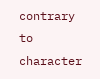contrary to character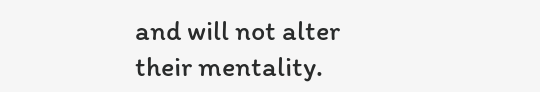and will not alter their mentality.